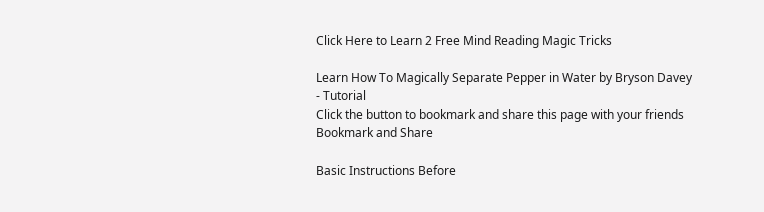Click Here to Learn 2 Free Mind Reading Magic Tricks

Learn How To Magically Separate Pepper in Water by Bryson Davey - Tutorial
Click the button to bookmark and share this page with your friends Bookmark and Share

Basic Instructions Before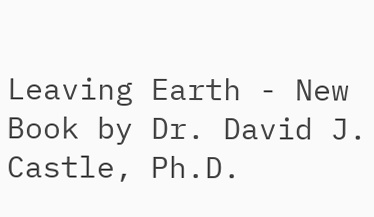Leaving Earth - New Book by Dr. David J. Castle, Ph.D.